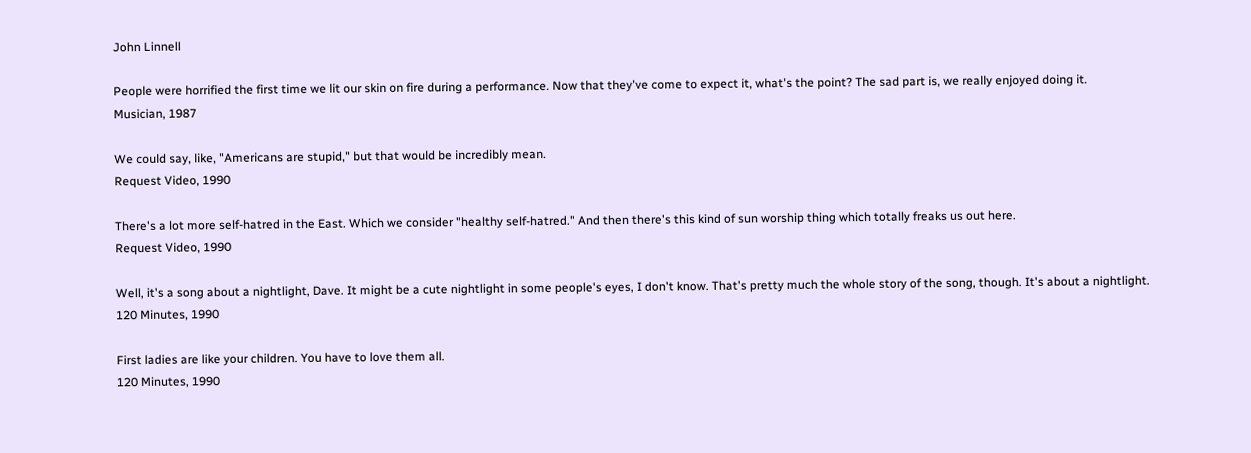John Linnell

People were horrified the first time we lit our skin on fire during a performance. Now that they've come to expect it, what's the point? The sad part is, we really enjoyed doing it.
Musician, 1987

We could say, like, "Americans are stupid," but that would be incredibly mean.
Request Video, 1990

There's a lot more self-hatred in the East. Which we consider "healthy self-hatred." And then there's this kind of sun worship thing which totally freaks us out here.
Request Video, 1990

Well, it's a song about a nightlight, Dave. It might be a cute nightlight in some people's eyes, I don't know. That's pretty much the whole story of the song, though. It's about a nightlight.
120 Minutes, 1990

First ladies are like your children. You have to love them all.
120 Minutes, 1990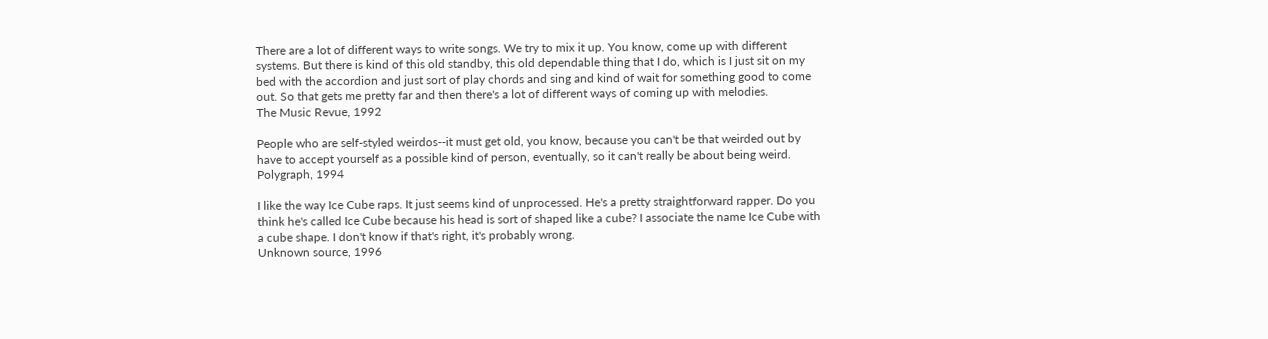There are a lot of different ways to write songs. We try to mix it up. You know, come up with different systems. But there is kind of this old standby, this old dependable thing that I do, which is I just sit on my bed with the accordion and just sort of play chords and sing and kind of wait for something good to come out. So that gets me pretty far and then there's a lot of different ways of coming up with melodies.
The Music Revue, 1992

People who are self-styled weirdos--it must get old, you know, because you can't be that weirded out by have to accept yourself as a possible kind of person, eventually, so it can't really be about being weird.
Polygraph, 1994

I like the way Ice Cube raps. It just seems kind of unprocessed. He's a pretty straightforward rapper. Do you think he's called Ice Cube because his head is sort of shaped like a cube? I associate the name Ice Cube with a cube shape. I don't know if that's right, it's probably wrong.
Unknown source, 1996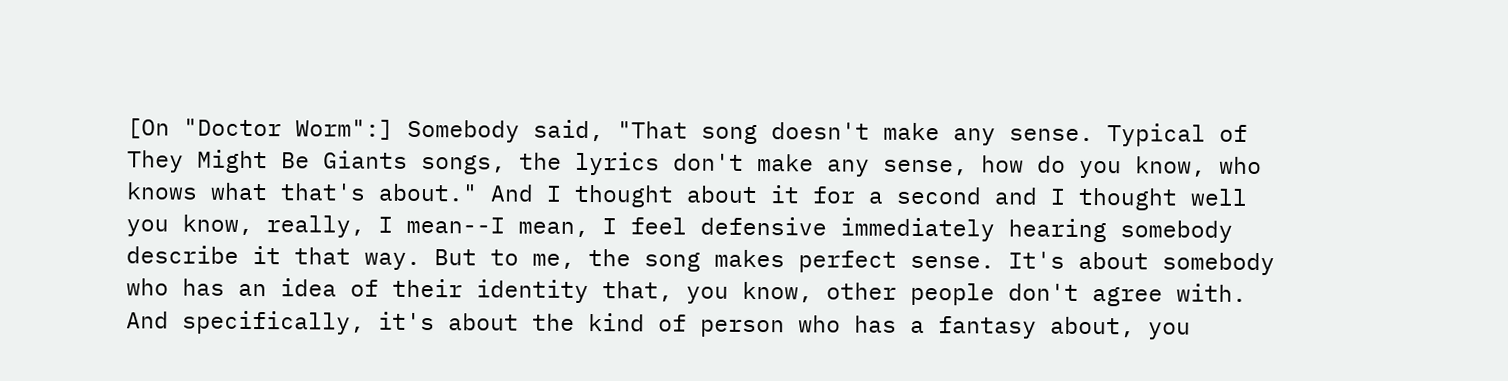[On "Doctor Worm":] Somebody said, "That song doesn't make any sense. Typical of They Might Be Giants songs, the lyrics don't make any sense, how do you know, who knows what that's about." And I thought about it for a second and I thought well you know, really, I mean--I mean, I feel defensive immediately hearing somebody describe it that way. But to me, the song makes perfect sense. It's about somebody who has an idea of their identity that, you know, other people don't agree with. And specifically, it's about the kind of person who has a fantasy about, you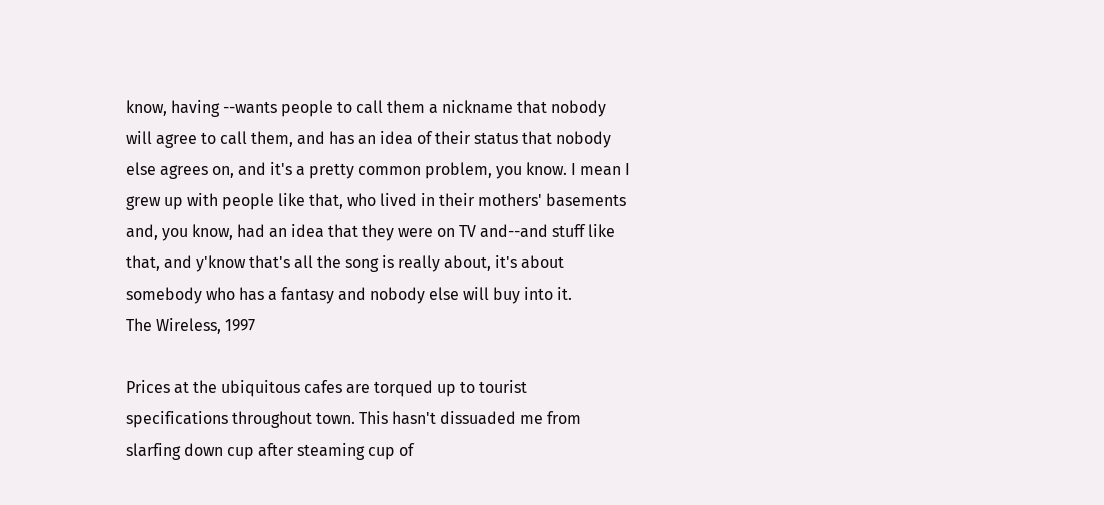know, having --wants people to call them a nickname that nobody will agree to call them, and has an idea of their status that nobody else agrees on, and it's a pretty common problem, you know. I mean I grew up with people like that, who lived in their mothers' basements and, you know, had an idea that they were on TV and--and stuff like that, and y'know that's all the song is really about, it's about somebody who has a fantasy and nobody else will buy into it.
The Wireless, 1997

Prices at the ubiquitous cafes are torqued up to tourist specifications throughout town. This hasn't dissuaded me from slarfing down cup after steaming cup of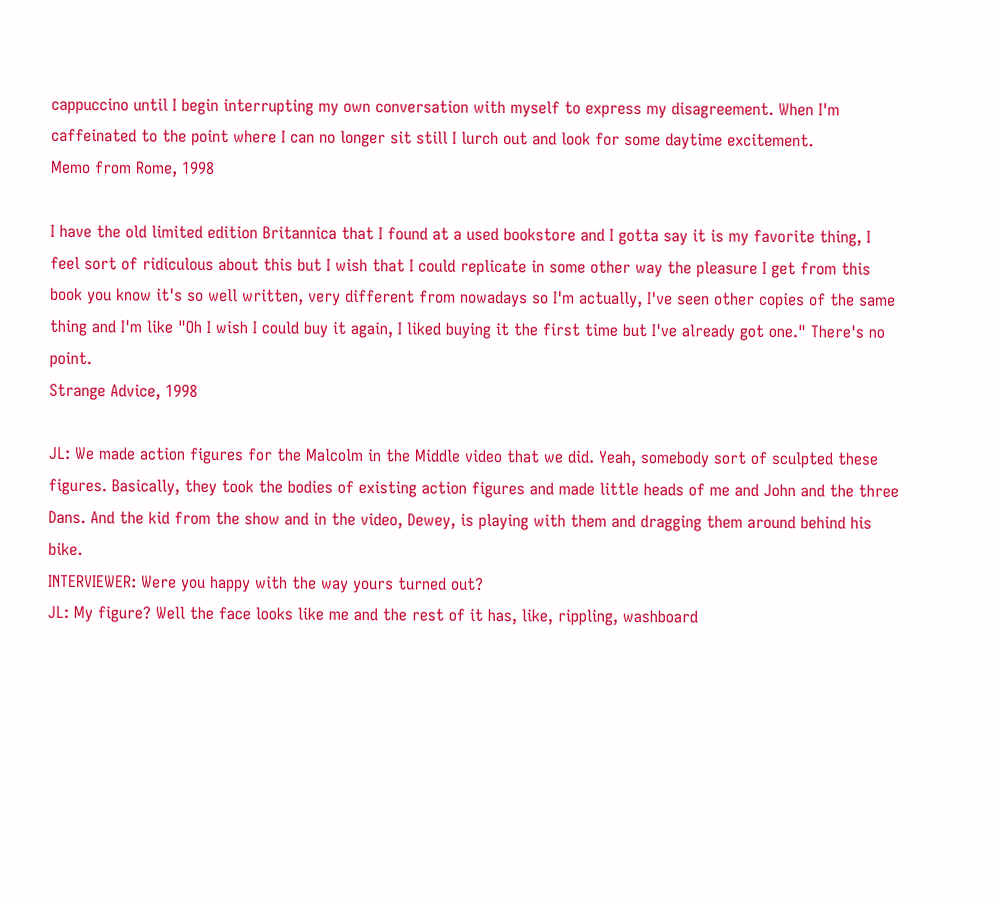cappuccino until I begin interrupting my own conversation with myself to express my disagreement. When I'm caffeinated to the point where I can no longer sit still I lurch out and look for some daytime excitement.
Memo from Rome, 1998

I have the old limited edition Britannica that I found at a used bookstore and I gotta say it is my favorite thing, I feel sort of ridiculous about this but I wish that I could replicate in some other way the pleasure I get from this book you know it's so well written, very different from nowadays so I'm actually, I've seen other copies of the same thing and I'm like "Oh I wish I could buy it again, I liked buying it the first time but I've already got one." There's no point.
Strange Advice, 1998

JL: We made action figures for the Malcolm in the Middle video that we did. Yeah, somebody sort of sculpted these figures. Basically, they took the bodies of existing action figures and made little heads of me and John and the three Dans. And the kid from the show and in the video, Dewey, is playing with them and dragging them around behind his bike.
INTERVIEWER: Were you happy with the way yours turned out?
JL: My figure? Well the face looks like me and the rest of it has, like, rippling, washboard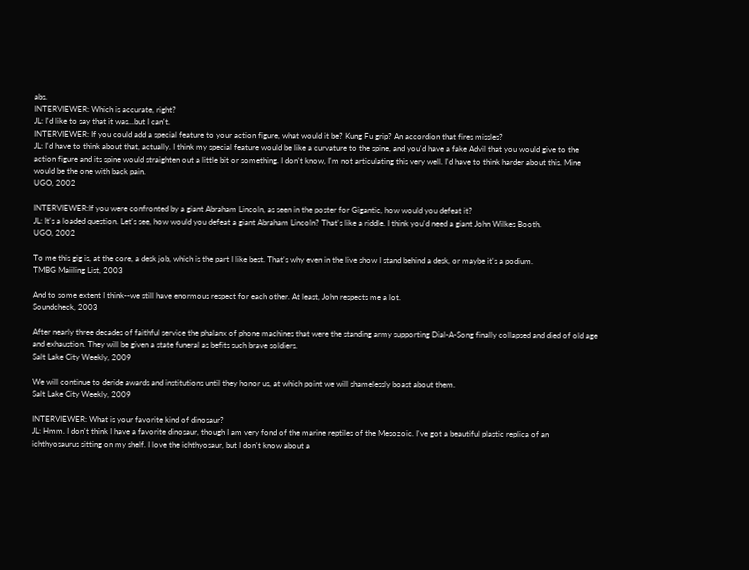abs.
INTERVIEWER: Which is accurate, right?
JL: I'd like to say that it was...but I can't.
INTERVIEWER: If you could add a special feature to your action figure, what would it be? Kung Fu grip? An accordion that fires missles?
JL: I'd have to think about that, actually. I think my special feature would be like a curvature to the spine, and you'd have a fake Advil that you would give to the action figure and its spine would straighten out a little bit or something. I don't know, I'm not articulating this very well. I'd have to think harder about this. Mine would be the one with back pain.
UGO, 2002

INTERVIEWER:If you were confronted by a giant Abraham Lincoln, as seen in the poster for Gigantic, how would you defeat it?
JL: It's a loaded question. Let's see, how would you defeat a giant Abraham Lincoln? That's like a riddle. I think you'd need a giant John Wilkes Booth.
UGO, 2002

To me this gig is, at the core, a desk job, which is the part I like best. That's why even in the live show I stand behind a desk, or maybe it's a podium.
TMBG Maiiling List, 2003

And to some extent I think--we still have enormous respect for each other. At least, John respects me a lot.
Soundcheck, 2003

After nearly three decades of faithful service the phalanx of phone machines that were the standing army supporting Dial-A-Song finally collapsed and died of old age and exhaustion. They will be given a state funeral as befits such brave soldiers.
Salt Lake City Weekly, 2009

We will continue to deride awards and institutions until they honor us, at which point we will shamelessly boast about them.
Salt Lake City Weekly, 2009

INTERVIEWER: What is your favorite kind of dinosaur?
JL: Hmm. I don't think I have a favorite dinosaur, though I am very fond of the marine reptiles of the Mesozoic. I've got a beautiful plastic replica of an ichthyosaurus sitting on my shelf. I love the ichthyosaur, but I don't know about a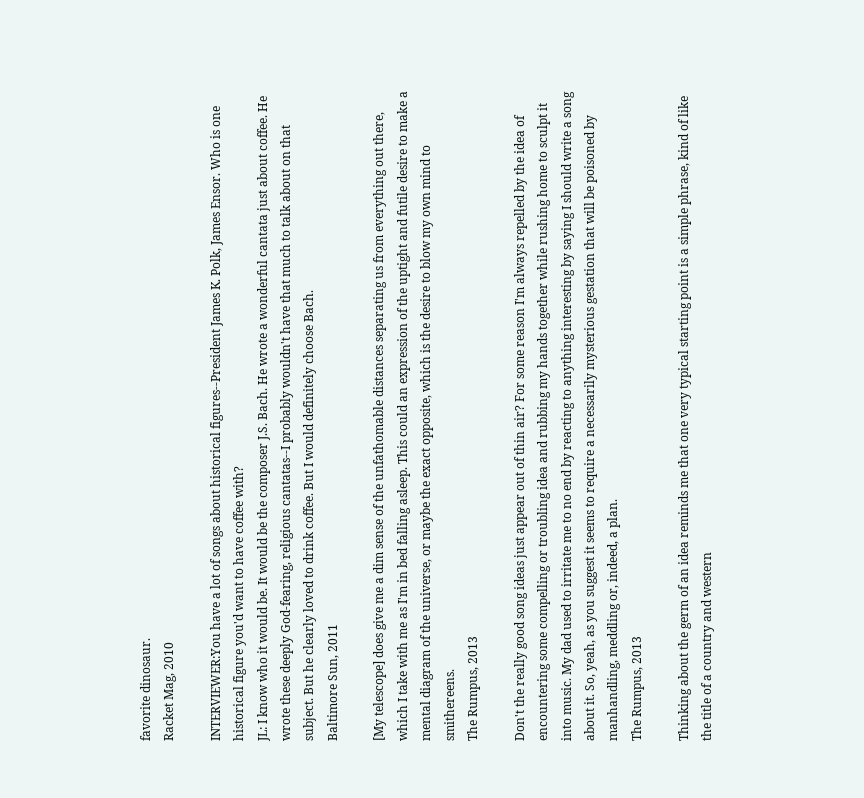favorite dinosaur.
Racket Mag, 2010

INTERVIEWER:You have a lot of songs about historical figures--President James K. Polk, James Ensor. Who is one historical figure you'd want to have coffee with?
JL: I know who it would be. It would be the composer J.S. Bach. He wrote a wonderful cantata just about coffee. He wrote these deeply God-fearing, religious cantatas--I probably wouldn't have that much to talk about on that subject. But he clearly loved to drink coffee. But I would definitely choose Bach.
Baltimore Sun, 2011

[My telescope] does give me a dim sense of the unfathomable distances separating us from everything out there, which I take with me as I'm in bed falling asleep. This could an expression of the uptight and futile desire to make a mental diagram of the universe, or maybe the exact opposite, which is the desire to blow my own mind to smithereens.
The Rumpus, 2013

Don't the really good song ideas just appear out of thin air? For some reason I'm always repelled by the idea of encountering some compelling or troubling idea and rubbing my hands together while rushing home to sculpt it into music. My dad used to irritate me to no end by reacting to anything interesting by saying I should write a song about it. So, yeah, as you suggest it seems to require a necessarily mysterious gestation that will be poisoned by manhandling, meddling or, indeed, a plan.
The Rumpus, 2013

Thinking about the germ of an idea reminds me that one very typical starting point is a simple phrase, kind of like the title of a country and western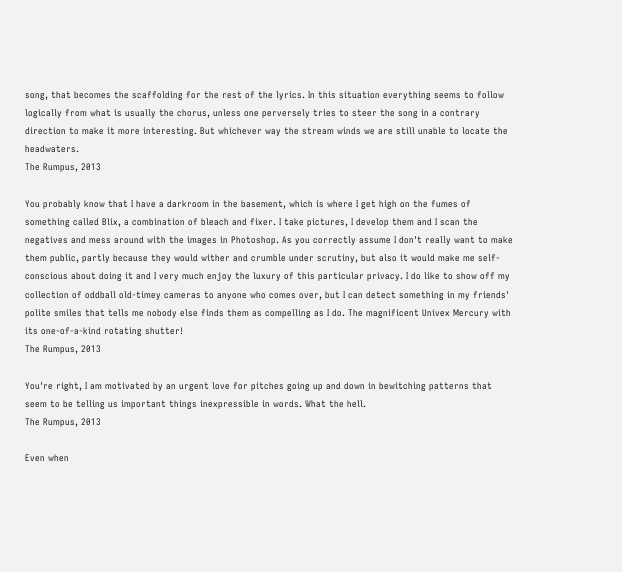song, that becomes the scaffolding for the rest of the lyrics. In this situation everything seems to follow logically from what is usually the chorus, unless one perversely tries to steer the song in a contrary direction to make it more interesting. But whichever way the stream winds we are still unable to locate the headwaters.
The Rumpus, 2013

You probably know that I have a darkroom in the basement, which is where I get high on the fumes of something called Blix, a combination of bleach and fixer. I take pictures, I develop them and I scan the negatives and mess around with the images in Photoshop. As you correctly assume I don't really want to make them public, partly because they would wither and crumble under scrutiny, but also it would make me self-conscious about doing it and I very much enjoy the luxury of this particular privacy. I do like to show off my collection of oddball old-timey cameras to anyone who comes over, but I can detect something in my friends' polite smiles that tells me nobody else finds them as compelling as I do. The magnificent Univex Mercury with its one-of-a-kind rotating shutter!
The Rumpus, 2013

You're right, I am motivated by an urgent love for pitches going up and down in bewitching patterns that seem to be telling us important things inexpressible in words. What the hell.
The Rumpus, 2013

Even when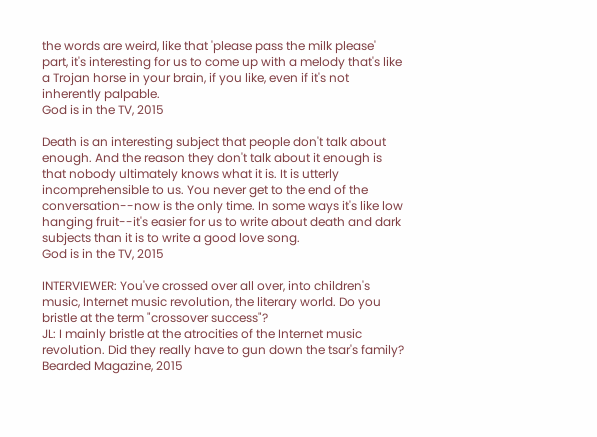the words are weird, like that 'please pass the milk please' part, it's interesting for us to come up with a melody that's like a Trojan horse in your brain, if you like, even if it's not inherently palpable.
God is in the TV, 2015

Death is an interesting subject that people don't talk about enough. And the reason they don't talk about it enough is that nobody ultimately knows what it is. It is utterly incomprehensible to us. You never get to the end of the conversation--now is the only time. In some ways it's like low hanging fruit--it's easier for us to write about death and dark subjects than it is to write a good love song.
God is in the TV, 2015

INTERVIEWER: You've crossed over all over, into children's music, Internet music revolution, the literary world. Do you bristle at the term "crossover success"?
JL: I mainly bristle at the atrocities of the Internet music revolution. Did they really have to gun down the tsar's family?
Bearded Magazine, 2015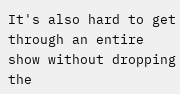It's also hard to get through an entire show without dropping the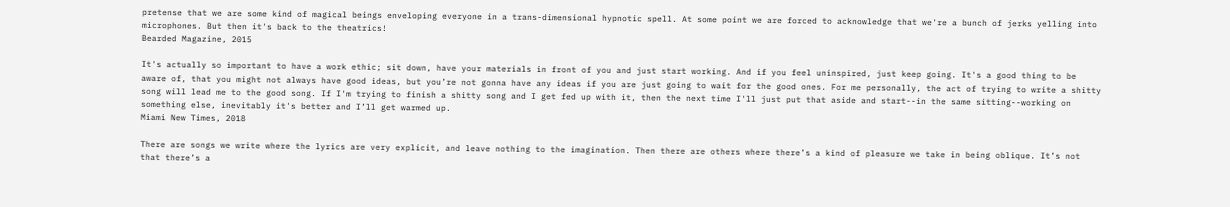pretense that we are some kind of magical beings enveloping everyone in a trans-dimensional hypnotic spell. At some point we are forced to acknowledge that we're a bunch of jerks yelling into microphones. But then it's back to the theatrics!
Bearded Magazine, 2015

It's actually so important to have a work ethic; sit down, have your materials in front of you and just start working. And if you feel uninspired, just keep going. It's a good thing to be aware of, that you might not always have good ideas, but you’re not gonna have any ideas if you are just going to wait for the good ones. For me personally, the act of trying to write a shitty song will lead me to the good song. If I'm trying to finish a shitty song and I get fed up with it, then the next time I'll just put that aside and start--in the same sitting--working on something else, inevitably it's better and I’ll get warmed up.
Miami New Times, 2018

There are songs we write where the lyrics are very explicit, and leave nothing to the imagination. Then there are others where there’s a kind of pleasure we take in being oblique. It’s not that there’s a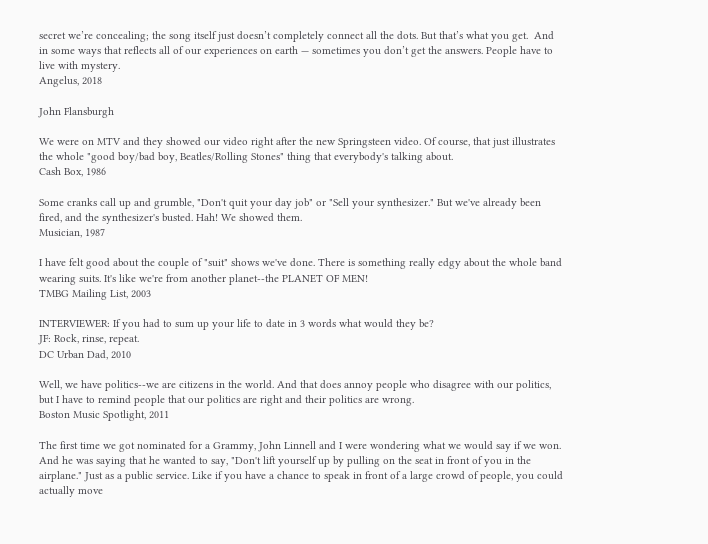secret we’re concealing; the song itself just doesn’t completely connect all the dots. But that’s what you get.  And in some ways that reflects all of our experiences on earth — sometimes you don’t get the answers. People have to live with mystery.
Angelus, 2018

John Flansburgh

We were on MTV and they showed our video right after the new Springsteen video. Of course, that just illustrates the whole "good boy/bad boy, Beatles/Rolling Stones" thing that everybody's talking about.
Cash Box, 1986

Some cranks call up and grumble, "Don't quit your day job" or "Sell your synthesizer." But we've already been fired, and the synthesizer's busted. Hah! We showed them.
Musician, 1987

I have felt good about the couple of "suit" shows we've done. There is something really edgy about the whole band wearing suits. It's like we're from another planet--the PLANET OF MEN!
TMBG Mailing List, 2003

INTERVIEWER: If you had to sum up your life to date in 3 words what would they be?
JF: Rock, rinse, repeat.
DC Urban Dad, 2010

Well, we have politics--we are citizens in the world. And that does annoy people who disagree with our politics, but I have to remind people that our politics are right and their politics are wrong.
Boston Music Spotlight, 2011

The first time we got nominated for a Grammy, John Linnell and I were wondering what we would say if we won. And he was saying that he wanted to say, "Don't lift yourself up by pulling on the seat in front of you in the airplane." Just as a public service. Like if you have a chance to speak in front of a large crowd of people, you could actually move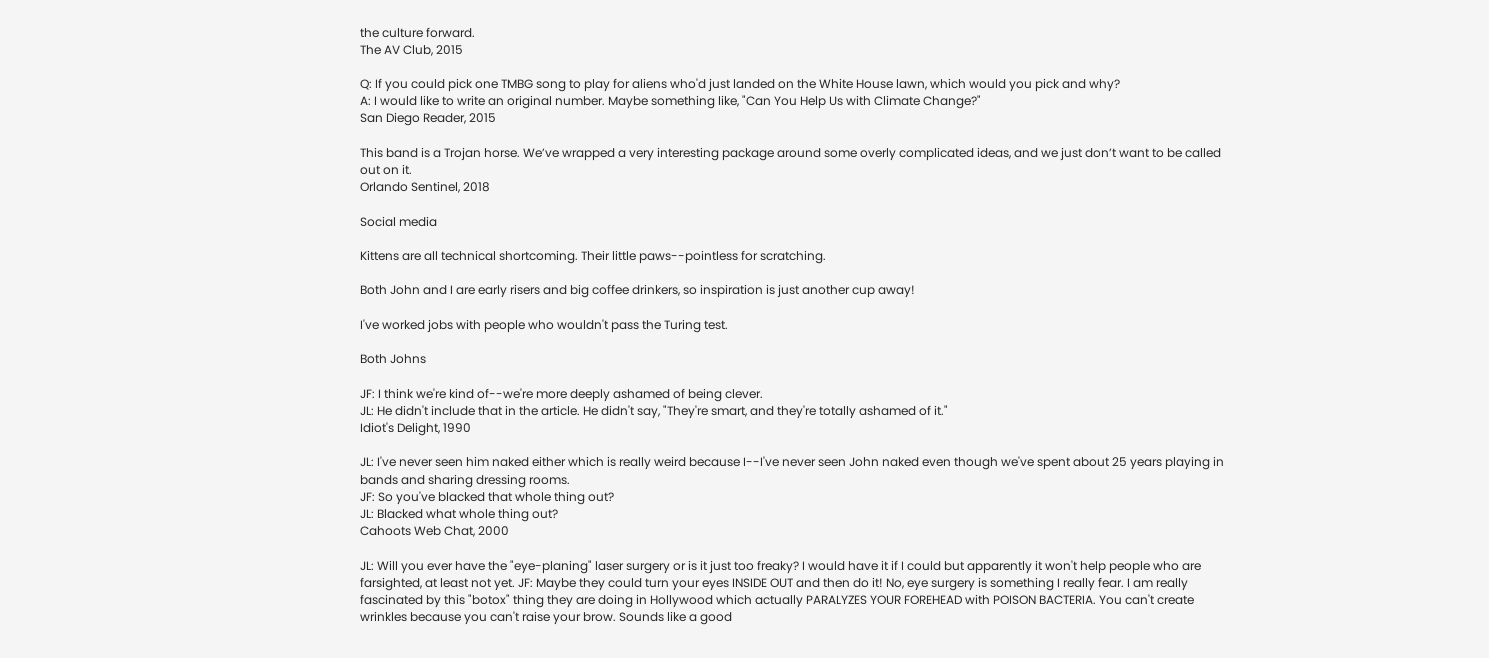the culture forward.
The AV Club, 2015

Q: If you could pick one TMBG song to play for aliens who'd just landed on the White House lawn, which would you pick and why?
A: I would like to write an original number. Maybe something like, "Can You Help Us with Climate Change?"
San Diego Reader, 2015

This band is a Trojan horse. We’ve wrapped a very interesting package around some overly complicated ideas, and we just don’t want to be called out on it.
Orlando Sentinel, 2018

Social media

Kittens are all technical shortcoming. Their little paws--pointless for scratching.

Both John and I are early risers and big coffee drinkers, so inspiration is just another cup away!

I've worked jobs with people who wouldn't pass the Turing test.

Both Johns

JF: I think we're kind of--we're more deeply ashamed of being clever.
JL: He didn't include that in the article. He didn't say, "They're smart, and they're totally ashamed of it."
Idiot's Delight, 1990

JL: I've never seen him naked either which is really weird because I--I've never seen John naked even though we've spent about 25 years playing in bands and sharing dressing rooms.
JF: So you've blacked that whole thing out?
JL: Blacked what whole thing out?
Cahoots Web Chat, 2000

JL: Will you ever have the "eye-planing" laser surgery or is it just too freaky? I would have it if I could but apparently it won't help people who are farsighted, at least not yet. JF: Maybe they could turn your eyes INSIDE OUT and then do it! No, eye surgery is something I really fear. I am really fascinated by this "botox" thing they are doing in Hollywood which actually PARALYZES YOUR FOREHEAD with POISON BACTERIA. You can't create wrinkles because you can't raise your brow. Sounds like a good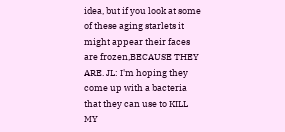idea, but if you look at some of these aging starlets it might appear their faces are frozen,BECAUSE THEY ARE. JL: I'm hoping they come up with a bacteria that they can use to KILL MY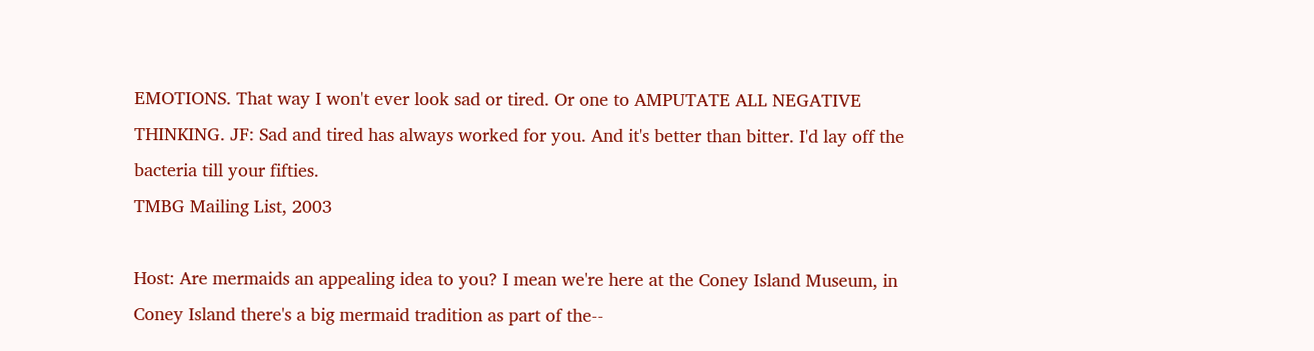EMOTIONS. That way I won't ever look sad or tired. Or one to AMPUTATE ALL NEGATIVE THINKING. JF: Sad and tired has always worked for you. And it's better than bitter. I'd lay off the bacteria till your fifties.
TMBG Mailing List, 2003

Host: Are mermaids an appealing idea to you? I mean we're here at the Coney Island Museum, in Coney Island there's a big mermaid tradition as part of the--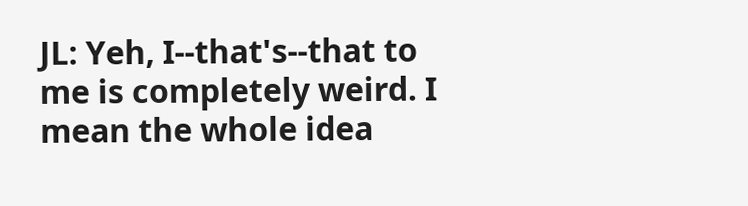JL: Yeh, I--that's--that to me is completely weird. I mean the whole idea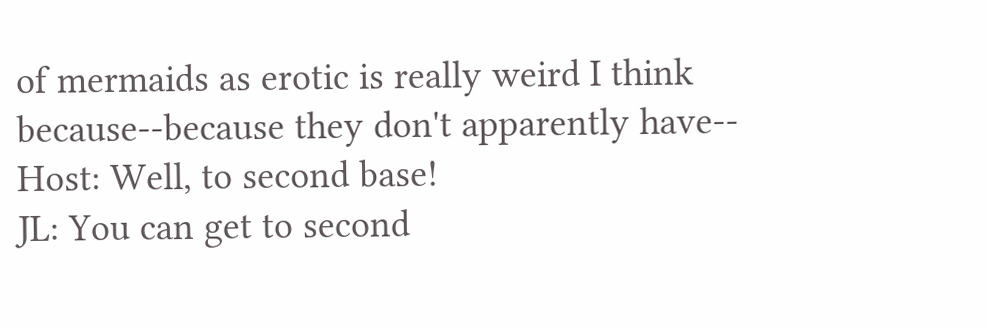of mermaids as erotic is really weird I think because--because they don't apparently have--
Host: Well, to second base!
JL: You can get to second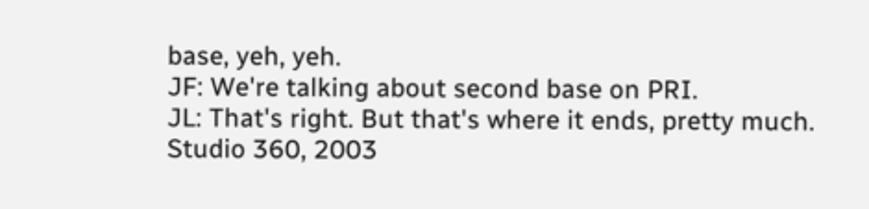base, yeh, yeh.
JF: We're talking about second base on PRI.
JL: That's right. But that's where it ends, pretty much.
Studio 360, 2003